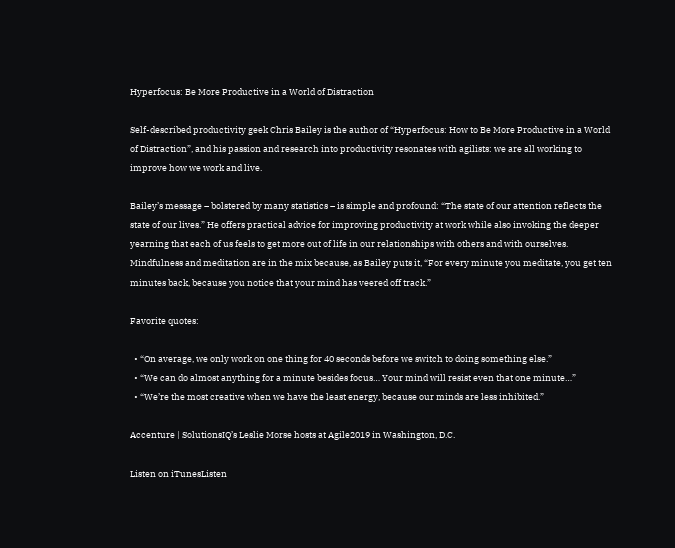Hyperfocus: Be More Productive in a World of Distraction

Self-described productivity geek Chris Bailey is the author of “Hyperfocus: How to Be More Productive in a World of Distraction”, and his passion and research into productivity resonates with agilists: we are all working to improve how we work and live.

Bailey’s message – bolstered by many statistics – is simple and profound: “The state of our attention reflects the state of our lives.” He offers practical advice for improving productivity at work while also invoking the deeper yearning that each of us feels to get more out of life in our relationships with others and with ourselves. Mindfulness and meditation are in the mix because, as Bailey puts it, “For every minute you meditate, you get ten minutes back, because you notice that your mind has veered off track.”

Favorite quotes:

  • “On average, we only work on one thing for 40 seconds before we switch to doing something else.”
  • “We can do almost anything for a minute besides focus… Your mind will resist even that one minute…”
  • “We’re the most creative when we have the least energy, because our minds are less inhibited.”

Accenture | SolutionsIQ’s Leslie Morse hosts at Agile2019 in Washington, D.C.

Listen on iTunesListen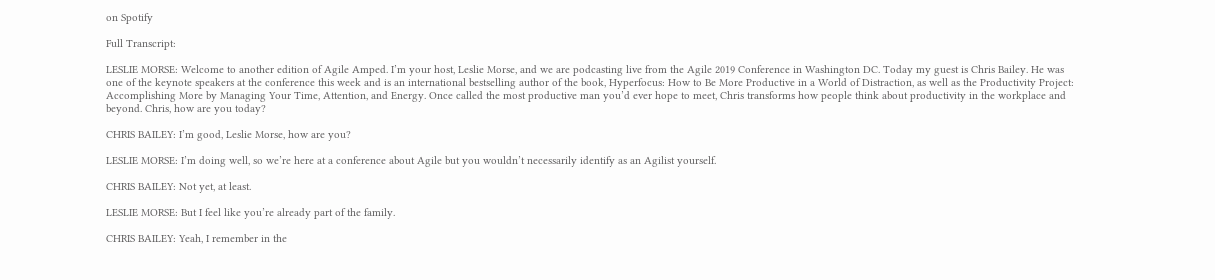on Spotify

Full Transcript:

LESLIE MORSE: Welcome to another edition of Agile Amped. I’m your host, Leslie Morse, and we are podcasting live from the Agile 2019 Conference in Washington DC. Today my guest is Chris Bailey. He was one of the keynote speakers at the conference this week and is an international bestselling author of the book, Hyperfocus: How to Be More Productive in a World of Distraction, as well as the Productivity Project: Accomplishing More by Managing Your Time, Attention, and Energy. Once called the most productive man you’d ever hope to meet, Chris transforms how people think about productivity in the workplace and beyond. Chris, how are you today?

CHRIS BAILEY: I’m good, Leslie Morse, how are you?

LESLIE MORSE: I’m doing well, so we’re here at a conference about Agile but you wouldn’t necessarily identify as an Agilist yourself.

CHRIS BAILEY: Not yet, at least.

LESLIE MORSE: But I feel like you’re already part of the family.

CHRIS BAILEY: Yeah, I remember in the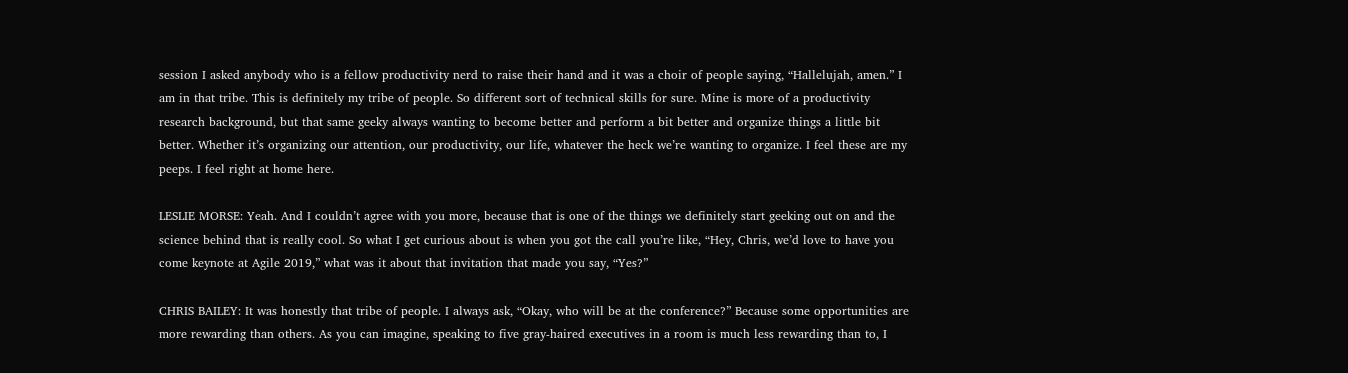session I asked anybody who is a fellow productivity nerd to raise their hand and it was a choir of people saying, “Hallelujah, amen.” I am in that tribe. This is definitely my tribe of people. So different sort of technical skills for sure. Mine is more of a productivity research background, but that same geeky always wanting to become better and perform a bit better and organize things a little bit better. Whether it’s organizing our attention, our productivity, our life, whatever the heck we’re wanting to organize. I feel these are my peeps. I feel right at home here.

LESLIE MORSE: Yeah. And I couldn’t agree with you more, because that is one of the things we definitely start geeking out on and the science behind that is really cool. So what I get curious about is when you got the call you’re like, “Hey, Chris, we’d love to have you come keynote at Agile 2019,” what was it about that invitation that made you say, “Yes?”

CHRIS BAILEY: It was honestly that tribe of people. I always ask, “Okay, who will be at the conference?” Because some opportunities are more rewarding than others. As you can imagine, speaking to five gray-haired executives in a room is much less rewarding than to, I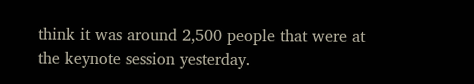think it was around 2,500 people that were at the keynote session yesterday.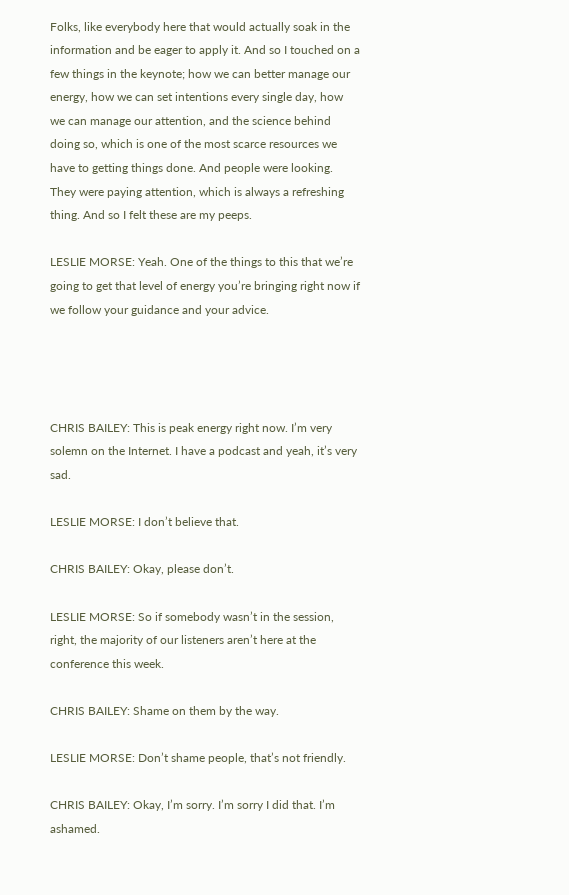Folks, like everybody here that would actually soak in the information and be eager to apply it. And so I touched on a few things in the keynote; how we can better manage our energy, how we can set intentions every single day, how we can manage our attention, and the science behind doing so, which is one of the most scarce resources we have to getting things done. And people were looking. They were paying attention, which is always a refreshing thing. And so I felt these are my peeps.

LESLIE MORSE: Yeah. One of the things to this that we’re going to get that level of energy you’re bringing right now if we follow your guidance and your advice.




CHRIS BAILEY: This is peak energy right now. I’m very solemn on the Internet. I have a podcast and yeah, it’s very sad.

LESLIE MORSE: I don’t believe that.

CHRIS BAILEY: Okay, please don’t.

LESLIE MORSE: So if somebody wasn’t in the session, right, the majority of our listeners aren’t here at the conference this week.

CHRIS BAILEY: Shame on them by the way.

LESLIE MORSE: Don’t shame people, that’s not friendly.

CHRIS BAILEY: Okay, I’m sorry. I’m sorry I did that. I’m ashamed.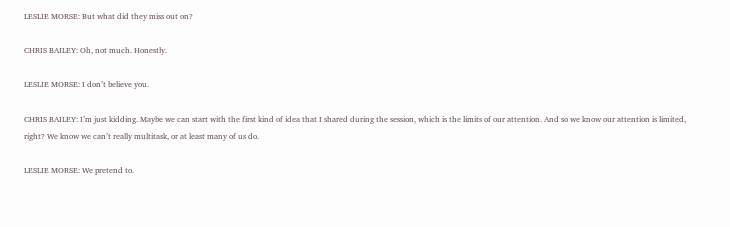LESLIE MORSE: But what did they miss out on?

CHRIS BAILEY: Oh, not much. Honestly.

LESLIE MORSE: I don’t believe you.

CHRIS BAILEY: I’m just kidding. Maybe we can start with the first kind of idea that I shared during the session, which is the limits of our attention. And so we know our attention is limited, right? We know we can’t really multitask, or at least many of us do.

LESLIE MORSE: We pretend to.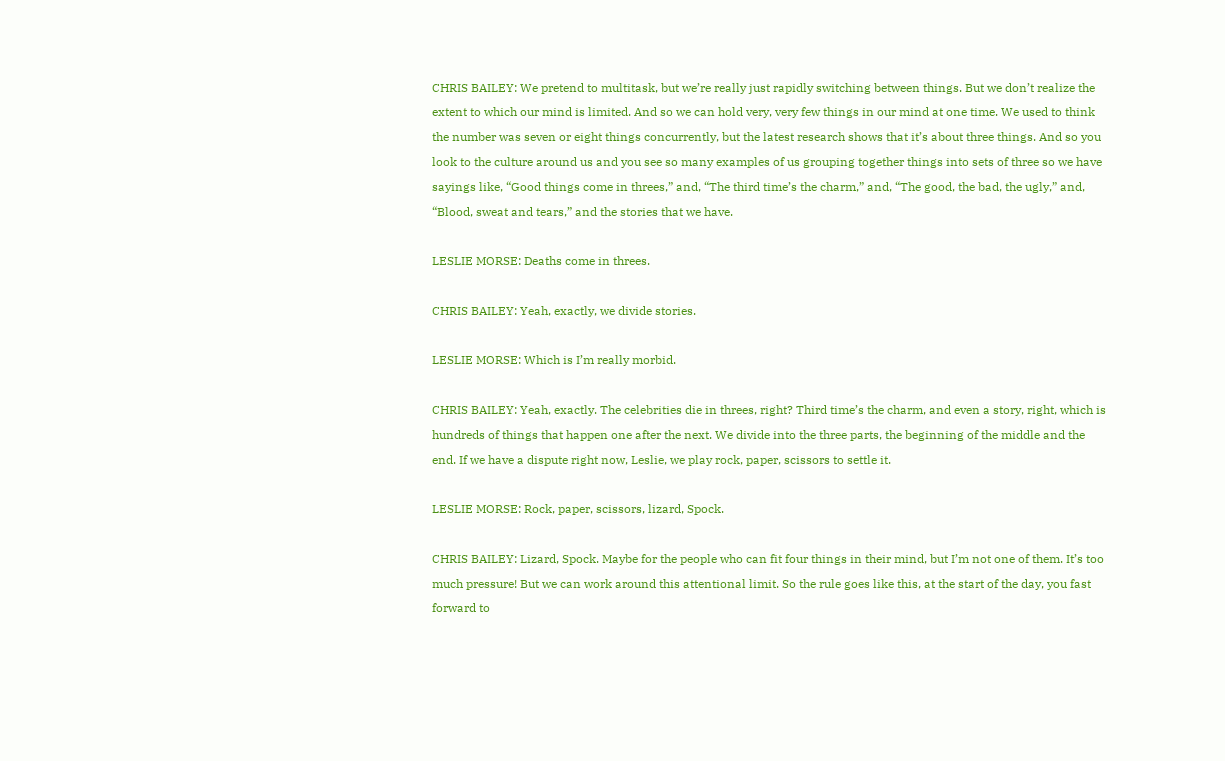CHRIS BAILEY: We pretend to multitask, but we’re really just rapidly switching between things. But we don’t realize the extent to which our mind is limited. And so we can hold very, very few things in our mind at one time. We used to think the number was seven or eight things concurrently, but the latest research shows that it’s about three things. And so you look to the culture around us and you see so many examples of us grouping together things into sets of three so we have sayings like, “Good things come in threes,” and, “The third time’s the charm,” and, “The good, the bad, the ugly,” and, “Blood, sweat and tears,” and the stories that we have.

LESLIE MORSE: Deaths come in threes.

CHRIS BAILEY: Yeah, exactly, we divide stories.

LESLIE MORSE: Which is I’m really morbid.

CHRIS BAILEY: Yeah, exactly. The celebrities die in threes, right? Third time’s the charm, and even a story, right, which is hundreds of things that happen one after the next. We divide into the three parts, the beginning of the middle and the end. If we have a dispute right now, Leslie, we play rock, paper, scissors to settle it.

LESLIE MORSE: Rock, paper, scissors, lizard, Spock.

CHRIS BAILEY: Lizard, Spock. Maybe for the people who can fit four things in their mind, but I’m not one of them. It’s too much pressure! But we can work around this attentional limit. So the rule goes like this, at the start of the day, you fast forward to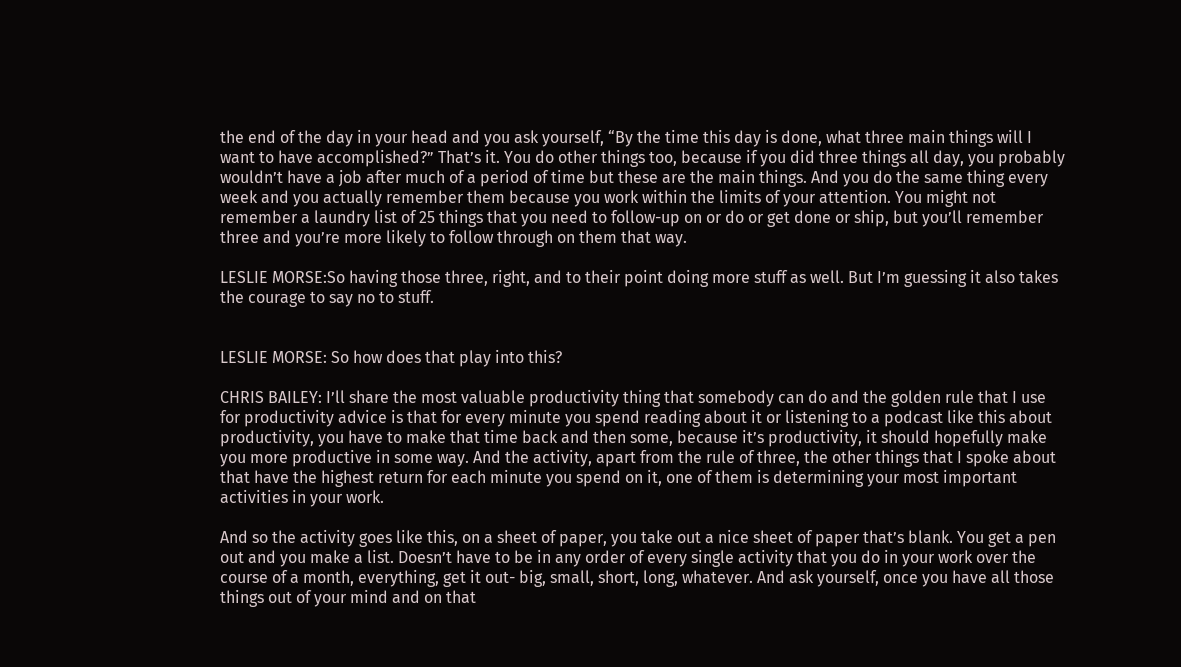the end of the day in your head and you ask yourself, “By the time this day is done, what three main things will I want to have accomplished?” That’s it. You do other things too, because if you did three things all day, you probably wouldn’t have a job after much of a period of time but these are the main things. And you do the same thing every week and you actually remember them because you work within the limits of your attention. You might not remember a laundry list of 25 things that you need to follow-up on or do or get done or ship, but you’ll remember three and you’re more likely to follow through on them that way.

LESLIE MORSE:So having those three, right, and to their point doing more stuff as well. But I’m guessing it also takes the courage to say no to stuff.


LESLIE MORSE: So how does that play into this?

CHRIS BAILEY: I’ll share the most valuable productivity thing that somebody can do and the golden rule that I use for productivity advice is that for every minute you spend reading about it or listening to a podcast like this about productivity, you have to make that time back and then some, because it’s productivity, it should hopefully make you more productive in some way. And the activity, apart from the rule of three, the other things that I spoke about that have the highest return for each minute you spend on it, one of them is determining your most important activities in your work.

And so the activity goes like this, on a sheet of paper, you take out a nice sheet of paper that’s blank. You get a pen out and you make a list. Doesn’t have to be in any order of every single activity that you do in your work over the course of a month, everything, get it out- big, small, short, long, whatever. And ask yourself, once you have all those things out of your mind and on that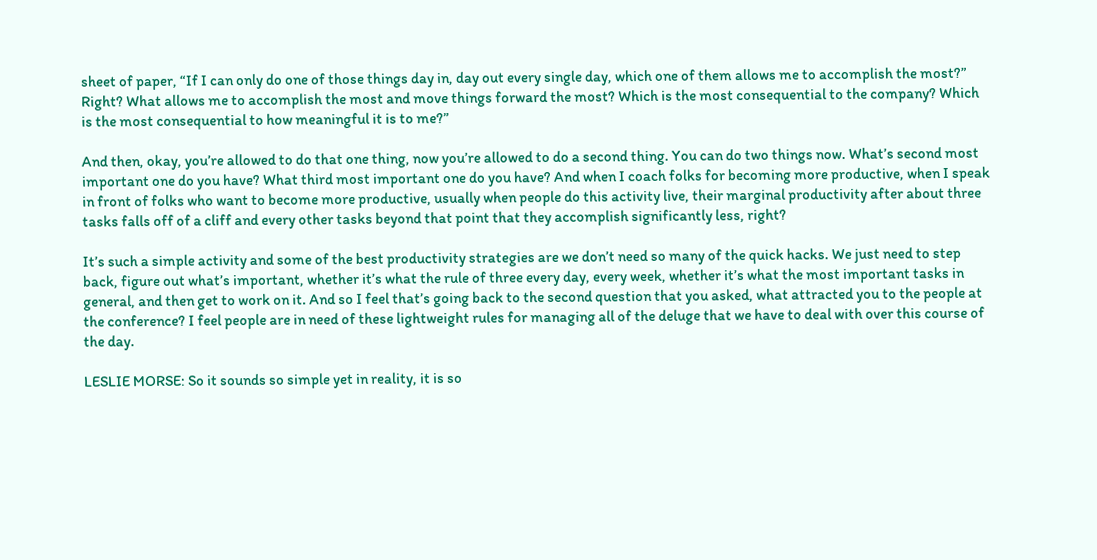sheet of paper, “If I can only do one of those things day in, day out every single day, which one of them allows me to accomplish the most?” Right? What allows me to accomplish the most and move things forward the most? Which is the most consequential to the company? Which is the most consequential to how meaningful it is to me?”

And then, okay, you’re allowed to do that one thing, now you’re allowed to do a second thing. You can do two things now. What’s second most important one do you have? What third most important one do you have? And when I coach folks for becoming more productive, when I speak in front of folks who want to become more productive, usually when people do this activity live, their marginal productivity after about three tasks falls off of a cliff and every other tasks beyond that point that they accomplish significantly less, right?

It’s such a simple activity and some of the best productivity strategies are we don’t need so many of the quick hacks. We just need to step back, figure out what’s important, whether it’s what the rule of three every day, every week, whether it’s what the most important tasks in general, and then get to work on it. And so I feel that’s going back to the second question that you asked, what attracted you to the people at the conference? I feel people are in need of these lightweight rules for managing all of the deluge that we have to deal with over this course of the day.

LESLIE MORSE: So it sounds so simple yet in reality, it is so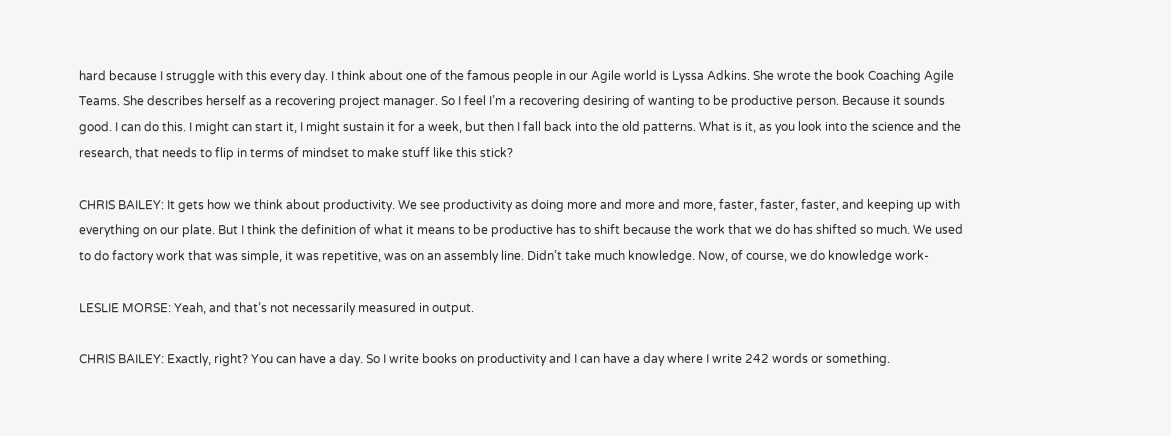hard because I struggle with this every day. I think about one of the famous people in our Agile world is Lyssa Adkins. She wrote the book Coaching Agile Teams. She describes herself as a recovering project manager. So I feel I’m a recovering desiring of wanting to be productive person. Because it sounds good. I can do this. I might can start it, I might sustain it for a week, but then I fall back into the old patterns. What is it, as you look into the science and the research, that needs to flip in terms of mindset to make stuff like this stick?

CHRIS BAILEY: It gets how we think about productivity. We see productivity as doing more and more and more, faster, faster, faster, and keeping up with everything on our plate. But I think the definition of what it means to be productive has to shift because the work that we do has shifted so much. We used to do factory work that was simple, it was repetitive, was on an assembly line. Didn’t take much knowledge. Now, of course, we do knowledge work-

LESLIE MORSE: Yeah, and that’s not necessarily measured in output.

CHRIS BAILEY: Exactly, right? You can have a day. So I write books on productivity and I can have a day where I write 242 words or something.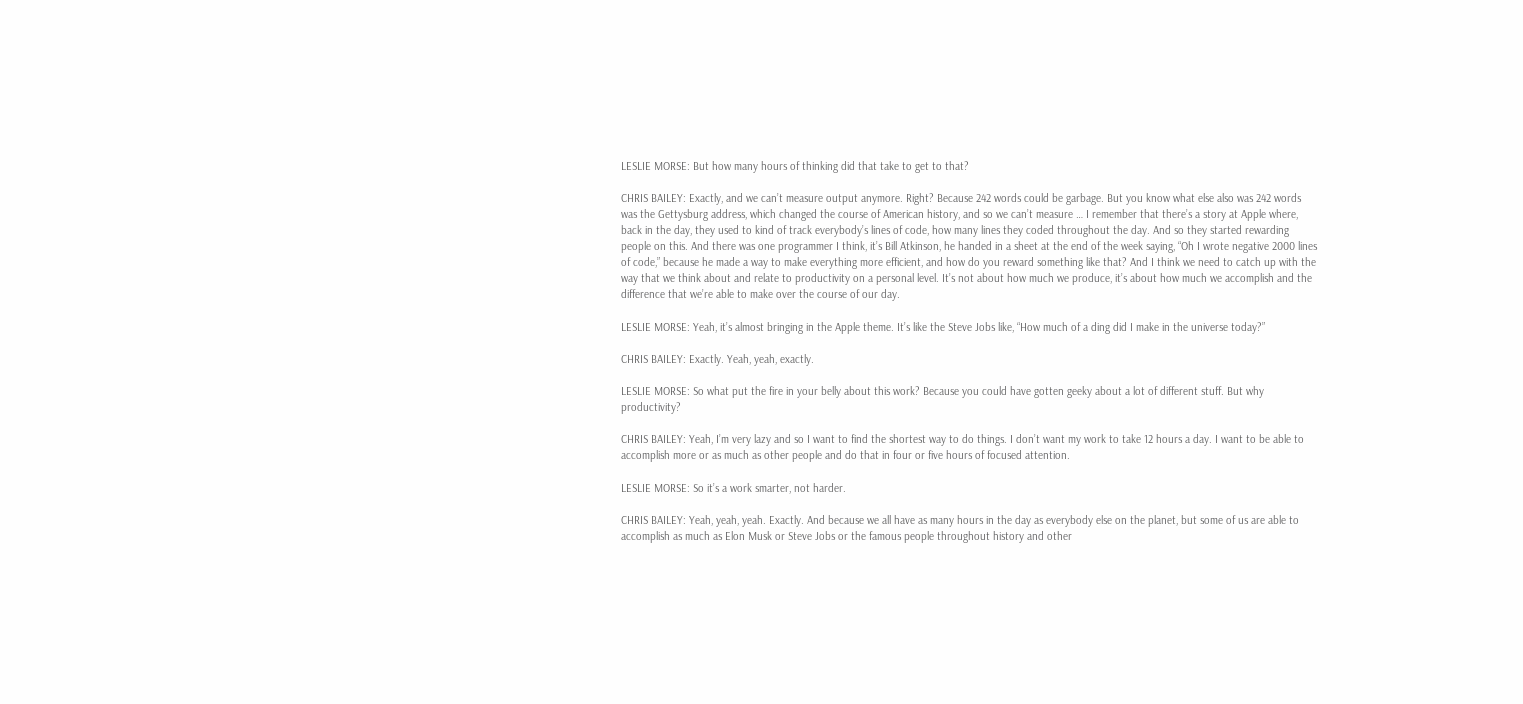LESLIE MORSE: But how many hours of thinking did that take to get to that?

CHRIS BAILEY: Exactly, and we can’t measure output anymore. Right? Because 242 words could be garbage. But you know what else also was 242 words was the Gettysburg address, which changed the course of American history, and so we can’t measure … I remember that there’s a story at Apple where, back in the day, they used to kind of track everybody’s lines of code, how many lines they coded throughout the day. And so they started rewarding people on this. And there was one programmer I think, it’s Bill Atkinson, he handed in a sheet at the end of the week saying, “Oh I wrote negative 2000 lines of code,” because he made a way to make everything more efficient, and how do you reward something like that? And I think we need to catch up with the way that we think about and relate to productivity on a personal level. It’s not about how much we produce, it’s about how much we accomplish and the difference that we’re able to make over the course of our day.

LESLIE MORSE: Yeah, it’s almost bringing in the Apple theme. It’s like the Steve Jobs like, “How much of a ding did I make in the universe today?”

CHRIS BAILEY: Exactly. Yeah, yeah, exactly.

LESLIE MORSE: So what put the fire in your belly about this work? Because you could have gotten geeky about a lot of different stuff. But why productivity?

CHRIS BAILEY: Yeah, I’m very lazy and so I want to find the shortest way to do things. I don’t want my work to take 12 hours a day. I want to be able to accomplish more or as much as other people and do that in four or five hours of focused attention.

LESLIE MORSE: So it’s a work smarter, not harder.

CHRIS BAILEY: Yeah, yeah, yeah. Exactly. And because we all have as many hours in the day as everybody else on the planet, but some of us are able to accomplish as much as Elon Musk or Steve Jobs or the famous people throughout history and other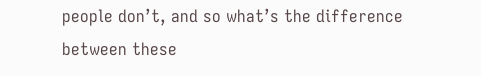people don’t, and so what’s the difference between these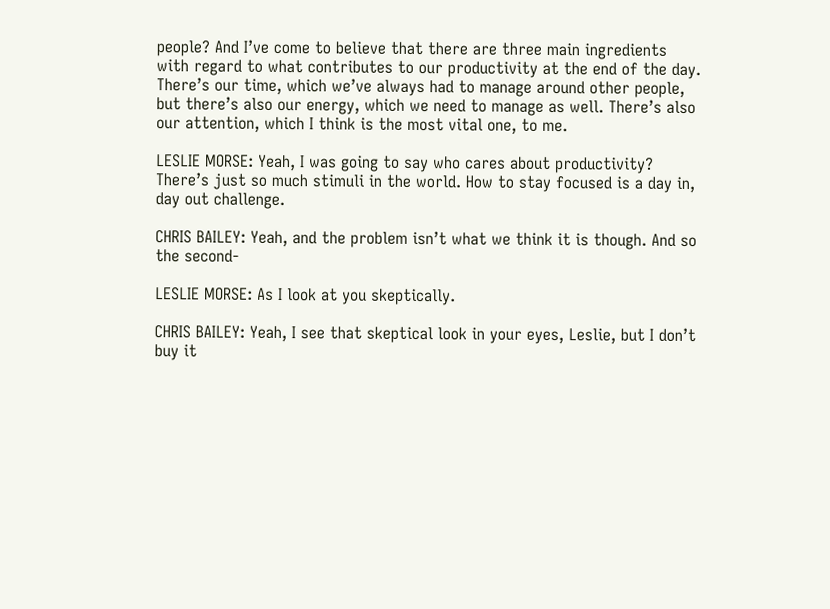people? And I’ve come to believe that there are three main ingredients with regard to what contributes to our productivity at the end of the day. There’s our time, which we’ve always had to manage around other people, but there’s also our energy, which we need to manage as well. There’s also our attention, which I think is the most vital one, to me.

LESLIE MORSE: Yeah, I was going to say who cares about productivity? There’s just so much stimuli in the world. How to stay focused is a day in, day out challenge.

CHRIS BAILEY: Yeah, and the problem isn’t what we think it is though. And so the second-

LESLIE MORSE: As I look at you skeptically.

CHRIS BAILEY: Yeah, I see that skeptical look in your eyes, Leslie, but I don’t buy it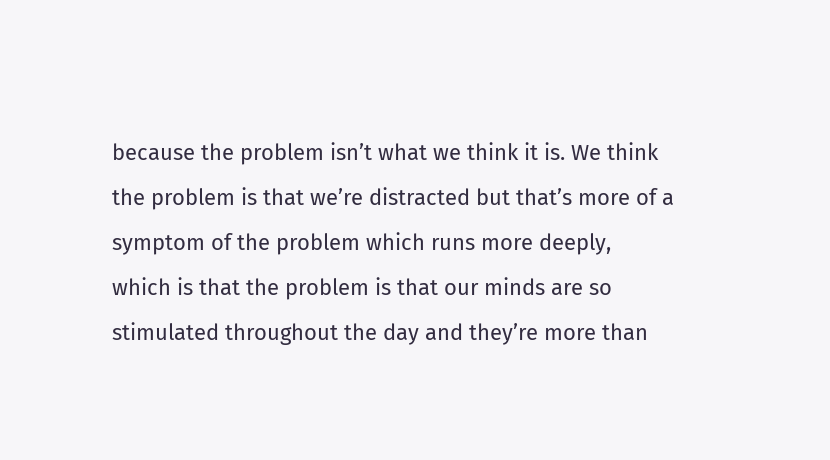because the problem isn’t what we think it is. We think the problem is that we’re distracted but that’s more of a symptom of the problem which runs more deeply, which is that the problem is that our minds are so stimulated throughout the day and they’re more than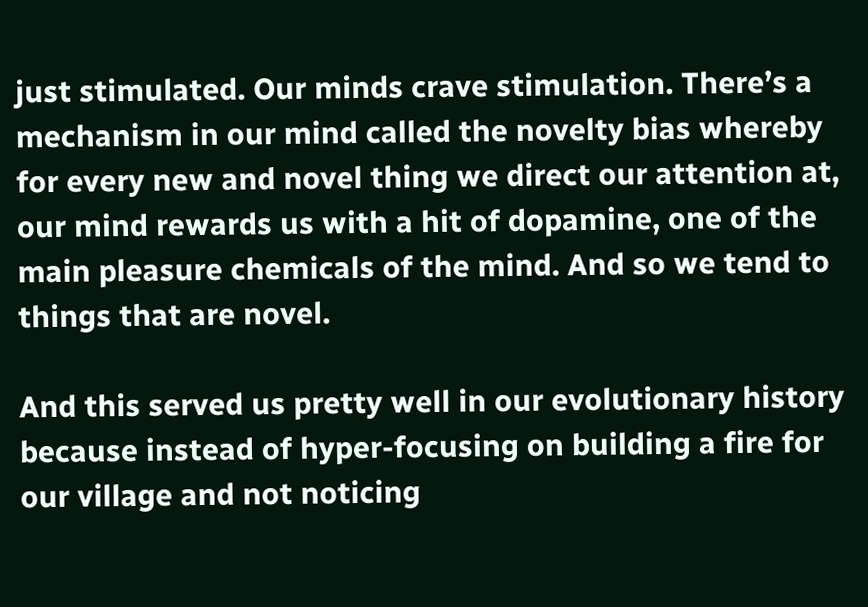just stimulated. Our minds crave stimulation. There’s a mechanism in our mind called the novelty bias whereby for every new and novel thing we direct our attention at, our mind rewards us with a hit of dopamine, one of the main pleasure chemicals of the mind. And so we tend to things that are novel.

And this served us pretty well in our evolutionary history because instead of hyper-focusing on building a fire for our village and not noticing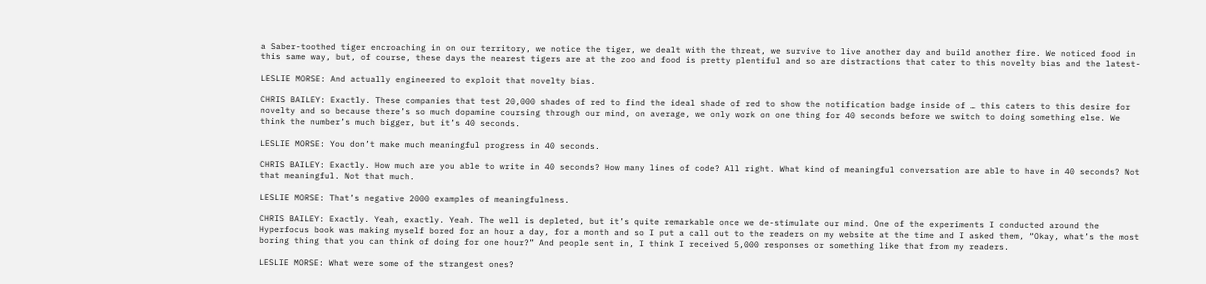a Saber-toothed tiger encroaching in on our territory, we notice the tiger, we dealt with the threat, we survive to live another day and build another fire. We noticed food in this same way, but, of course, these days the nearest tigers are at the zoo and food is pretty plentiful and so are distractions that cater to this novelty bias and the latest-

LESLIE MORSE: And actually engineered to exploit that novelty bias.

CHRIS BAILEY: Exactly. These companies that test 20,000 shades of red to find the ideal shade of red to show the notification badge inside of … this caters to this desire for novelty and so because there’s so much dopamine coursing through our mind, on average, we only work on one thing for 40 seconds before we switch to doing something else. We think the number’s much bigger, but it’s 40 seconds.

LESLIE MORSE: You don’t make much meaningful progress in 40 seconds.

CHRIS BAILEY: Exactly. How much are you able to write in 40 seconds? How many lines of code? All right. What kind of meaningful conversation are able to have in 40 seconds? Not that meaningful. Not that much.

LESLIE MORSE: That’s negative 2000 examples of meaningfulness.

CHRIS BAILEY: Exactly. Yeah, exactly. Yeah. The well is depleted, but it’s quite remarkable once we de-stimulate our mind. One of the experiments I conducted around the Hyperfocus book was making myself bored for an hour a day, for a month and so I put a call out to the readers on my website at the time and I asked them, “Okay, what’s the most boring thing that you can think of doing for one hour?” And people sent in, I think I received 5,000 responses or something like that from my readers.

LESLIE MORSE: What were some of the strangest ones?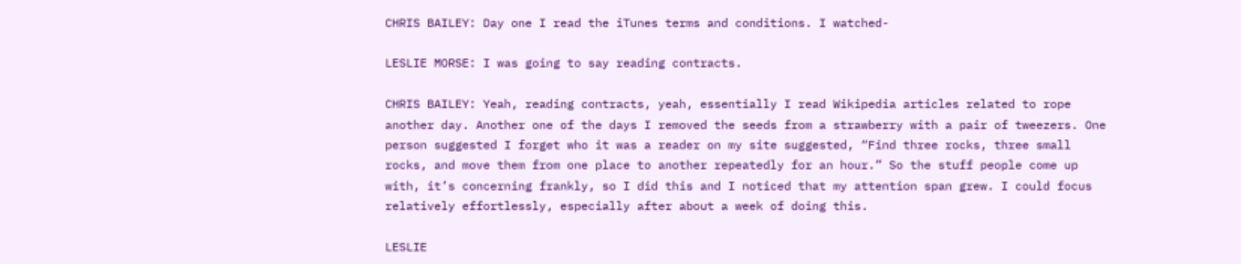CHRIS BAILEY: Day one I read the iTunes terms and conditions. I watched-

LESLIE MORSE: I was going to say reading contracts.

CHRIS BAILEY: Yeah, reading contracts, yeah, essentially I read Wikipedia articles related to rope another day. Another one of the days I removed the seeds from a strawberry with a pair of tweezers. One person suggested I forget who it was a reader on my site suggested, “Find three rocks, three small rocks, and move them from one place to another repeatedly for an hour.” So the stuff people come up with, it’s concerning frankly, so I did this and I noticed that my attention span grew. I could focus relatively effortlessly, especially after about a week of doing this.

LESLIE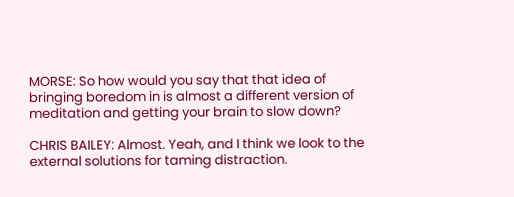MORSE: So how would you say that that idea of bringing boredom in is almost a different version of meditation and getting your brain to slow down?

CHRIS BAILEY: Almost. Yeah, and I think we look to the external solutions for taming distraction.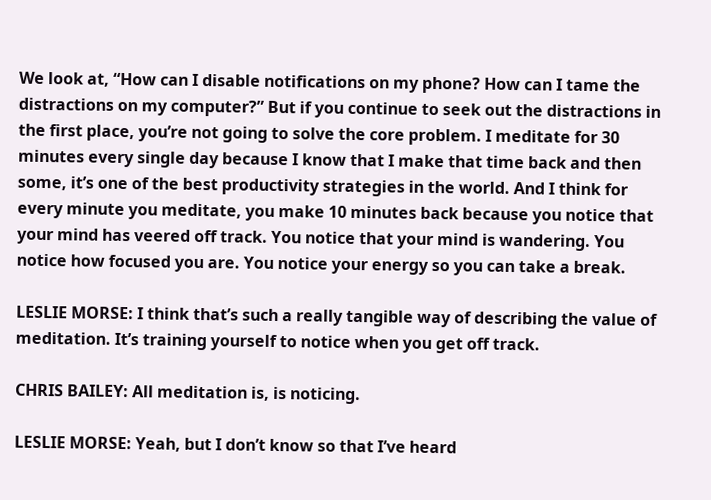We look at, “How can I disable notifications on my phone? How can I tame the distractions on my computer?” But if you continue to seek out the distractions in the first place, you’re not going to solve the core problem. I meditate for 30 minutes every single day because I know that I make that time back and then some, it’s one of the best productivity strategies in the world. And I think for every minute you meditate, you make 10 minutes back because you notice that your mind has veered off track. You notice that your mind is wandering. You notice how focused you are. You notice your energy so you can take a break.

LESLIE MORSE: I think that’s such a really tangible way of describing the value of meditation. It’s training yourself to notice when you get off track.

CHRIS BAILEY: All meditation is, is noticing.

LESLIE MORSE: Yeah, but I don’t know so that I’ve heard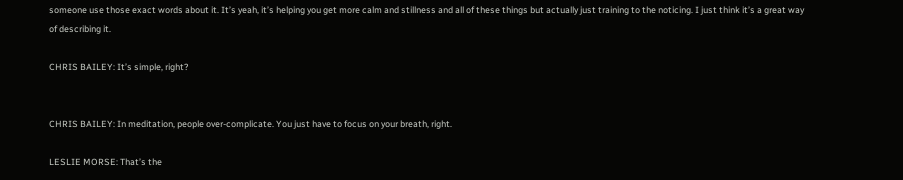someone use those exact words about it. It’s yeah, it’s helping you get more calm and stillness and all of these things but actually just training to the noticing. I just think it’s a great way of describing it.

CHRIS BAILEY: It’s simple, right?


CHRIS BAILEY: In meditation, people over-complicate. You just have to focus on your breath, right.

LESLIE MORSE: That’s the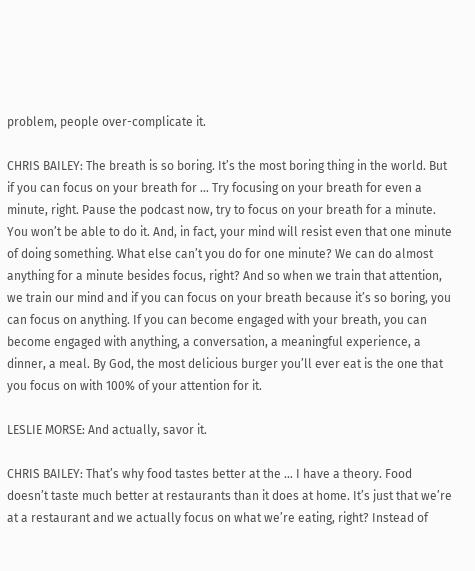problem, people over-complicate it.

CHRIS BAILEY: The breath is so boring. It’s the most boring thing in the world. But if you can focus on your breath for … Try focusing on your breath for even a minute, right. Pause the podcast now, try to focus on your breath for a minute. You won’t be able to do it. And, in fact, your mind will resist even that one minute of doing something. What else can’t you do for one minute? We can do almost anything for a minute besides focus, right? And so when we train that attention, we train our mind and if you can focus on your breath because it’s so boring, you can focus on anything. If you can become engaged with your breath, you can become engaged with anything, a conversation, a meaningful experience, a dinner, a meal. By God, the most delicious burger you’ll ever eat is the one that you focus on with 100% of your attention for it.

LESLIE MORSE: And actually, savor it.

CHRIS BAILEY: That’s why food tastes better at the … I have a theory. Food doesn’t taste much better at restaurants than it does at home. It’s just that we’re at a restaurant and we actually focus on what we’re eating, right? Instead of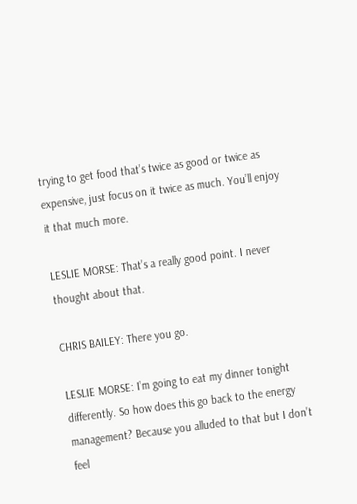trying to get food that’s twice as good or twice as expensive, just focus on it twice as much. You’ll enjoy it that much more.

LESLIE MORSE: That’s a really good point. I never thought about that.

CHRIS BAILEY: There you go.

LESLIE MORSE: I’m going to eat my dinner tonight differently. So how does this go back to the energy management? Because you alluded to that but I don’t feel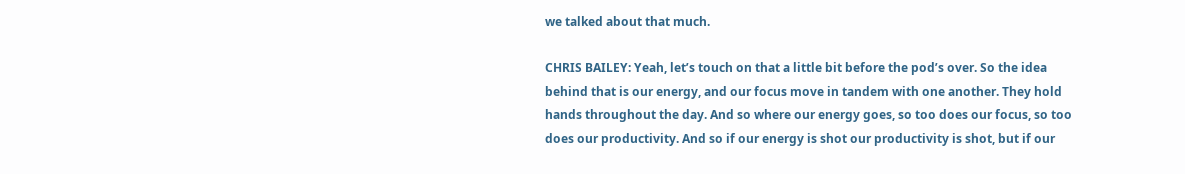we talked about that much.

CHRIS BAILEY: Yeah, let’s touch on that a little bit before the pod’s over. So the idea behind that is our energy, and our focus move in tandem with one another. They hold hands throughout the day. And so where our energy goes, so too does our focus, so too does our productivity. And so if our energy is shot our productivity is shot, but if our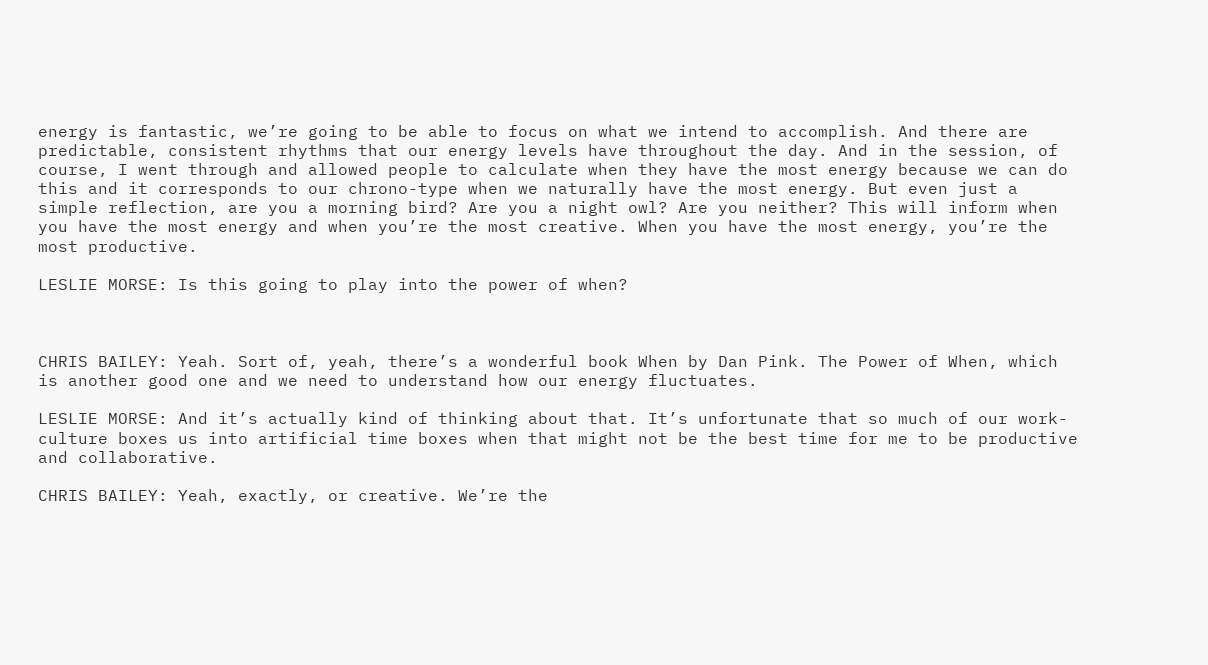energy is fantastic, we’re going to be able to focus on what we intend to accomplish. And there are predictable, consistent rhythms that our energy levels have throughout the day. And in the session, of course, I went through and allowed people to calculate when they have the most energy because we can do this and it corresponds to our chrono-type when we naturally have the most energy. But even just a simple reflection, are you a morning bird? Are you a night owl? Are you neither? This will inform when you have the most energy and when you’re the most creative. When you have the most energy, you’re the most productive.

LESLIE MORSE: Is this going to play into the power of when?



CHRIS BAILEY: Yeah. Sort of, yeah, there’s a wonderful book When by Dan Pink. The Power of When, which is another good one and we need to understand how our energy fluctuates.

LESLIE MORSE: And it’s actually kind of thinking about that. It’s unfortunate that so much of our work-culture boxes us into artificial time boxes when that might not be the best time for me to be productive and collaborative.

CHRIS BAILEY: Yeah, exactly, or creative. We’re the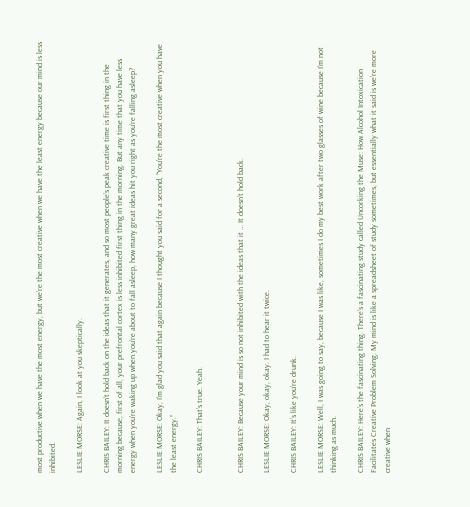most productive when we have the most energy, but we’re the most creative when we have the least energy because our mind is less inhibited.

LESLIE MORSE: Again, I look at you skeptically.

CHRIS BAILEY: It doesn’t hold back on the ideas that it generates, and so most people’s peak creative time is first thing in the morning because, first of all, your prefrontal cortex is less inhibited first thing in the morning. But any time that you have less energy when you’re waking up when you’re about to fall asleep, how many great ideas hit you right as you’re falling asleep?

LESLIE MORSE: Okay, I’m glad you said that again because I thought you said for a second, “You’re the most creative when you have the least energy.”

CHRIS BAILEY: That’s true. Yeah.


CHRIS BAILEY: Because your mind is so not inhibited with the ideas that it … It doesn’t hold back.

LESLIE MORSE: Okay, okay, okay. I had to hear it twice.

CHRIS BAILEY: It’s like you’re drunk.

LESLIE MORSE: Well, I was going to say, because I was like, sometimes I do my best work after two glasses of wine because I’m not thinking as much.

CHRIS BAILEY: Here’s the fascinating thing. There’s a fascinating study called Uncorking the Muse: How Alcohol Intoxication Facilitates Creative Problem Solving. My mind is like a spreadsheet of study sometimes, but essentially what it said is we’re more creative when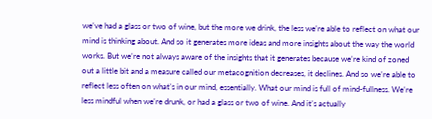we’ve had a glass or two of wine, but the more we drink, the less we’re able to reflect on what our mind is thinking about. And so it generates more ideas and more insights about the way the world works. But we’re not always aware of the insights that it generates because we’re kind of zoned out a little bit and a measure called our metacognition decreases, it declines. And so we’re able to reflect less often on what’s in our mind, essentially. What our mind is full of mind-fullness. We’re less mindful when we’re drunk, or had a glass or two of wine. And it’s actually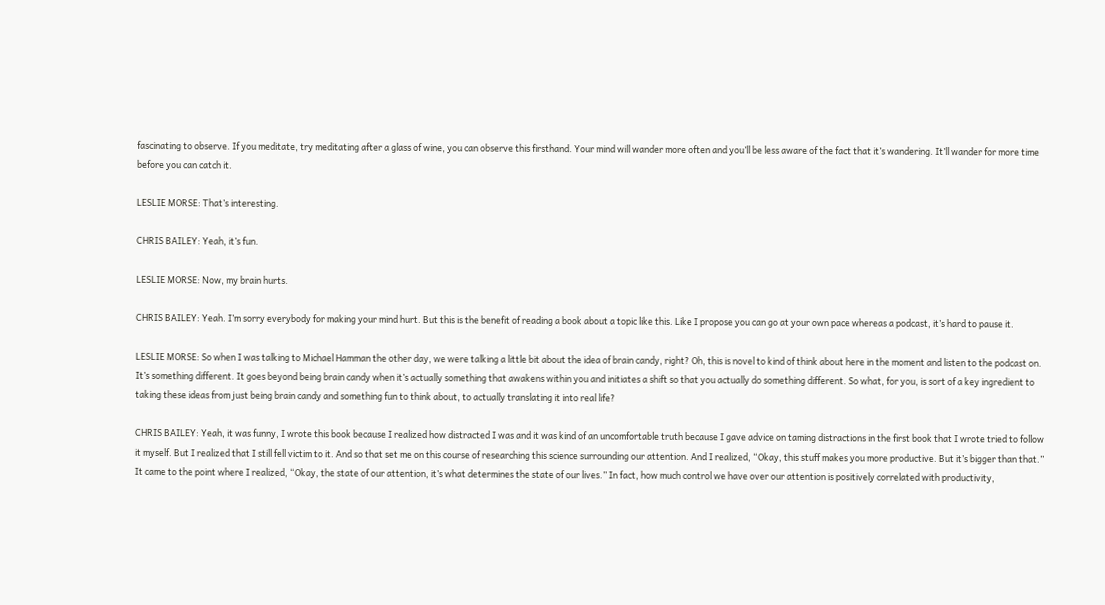fascinating to observe. If you meditate, try meditating after a glass of wine, you can observe this firsthand. Your mind will wander more often and you’ll be less aware of the fact that it’s wandering. It’ll wander for more time before you can catch it.

LESLIE MORSE: That’s interesting.

CHRIS BAILEY: Yeah, it’s fun.

LESLIE MORSE: Now, my brain hurts.

CHRIS BAILEY: Yeah. I’m sorry everybody for making your mind hurt. But this is the benefit of reading a book about a topic like this. Like I propose you can go at your own pace whereas a podcast, it’s hard to pause it.

LESLIE MORSE: So when I was talking to Michael Hamman the other day, we were talking a little bit about the idea of brain candy, right? Oh, this is novel to kind of think about here in the moment and listen to the podcast on. It’s something different. It goes beyond being brain candy when it’s actually something that awakens within you and initiates a shift so that you actually do something different. So what, for you, is sort of a key ingredient to taking these ideas from just being brain candy and something fun to think about, to actually translating it into real life?

CHRIS BAILEY: Yeah, it was funny, I wrote this book because I realized how distracted I was and it was kind of an uncomfortable truth because I gave advice on taming distractions in the first book that I wrote tried to follow it myself. But I realized that I still fell victim to it. And so that set me on this course of researching this science surrounding our attention. And I realized, “Okay, this stuff makes you more productive. But it’s bigger than that.” It came to the point where I realized, “Okay, the state of our attention, it’s what determines the state of our lives.” In fact, how much control we have over our attention is positively correlated with productivity,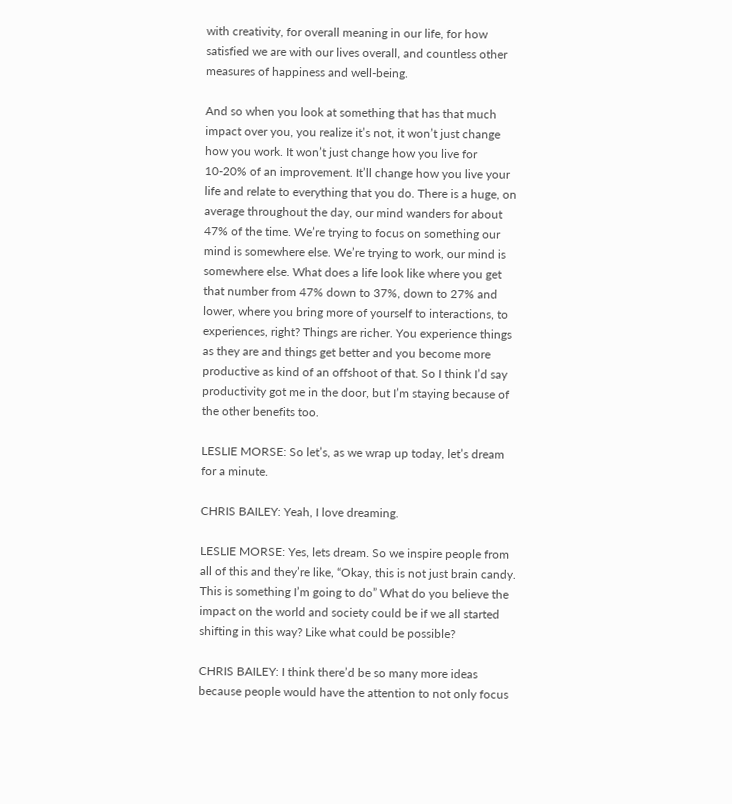with creativity, for overall meaning in our life, for how satisfied we are with our lives overall, and countless other measures of happiness and well-being.

And so when you look at something that has that much impact over you, you realize it’s not, it won’t just change how you work. It won’t just change how you live for 10-20% of an improvement. It’ll change how you live your life and relate to everything that you do. There is a huge, on average throughout the day, our mind wanders for about 47% of the time. We’re trying to focus on something our mind is somewhere else. We’re trying to work, our mind is somewhere else. What does a life look like where you get that number from 47% down to 37%, down to 27% and lower, where you bring more of yourself to interactions, to experiences, right? Things are richer. You experience things as they are and things get better and you become more productive as kind of an offshoot of that. So I think I’d say productivity got me in the door, but I’m staying because of the other benefits too.

LESLIE MORSE: So let’s, as we wrap up today, let’s dream for a minute.

CHRIS BAILEY: Yeah, I love dreaming.

LESLIE MORSE: Yes, lets dream. So we inspire people from all of this and they’re like, “Okay, this is not just brain candy. This is something I’m going to do” What do you believe the impact on the world and society could be if we all started shifting in this way? Like what could be possible?

CHRIS BAILEY: I think there’d be so many more ideas because people would have the attention to not only focus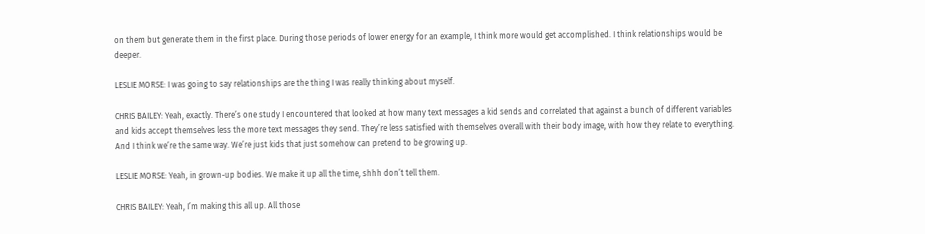on them but generate them in the first place. During those periods of lower energy for an example, I think more would get accomplished. I think relationships would be deeper.

LESLIE MORSE: I was going to say relationships are the thing I was really thinking about myself.

CHRIS BAILEY: Yeah, exactly. There’s one study I encountered that looked at how many text messages a kid sends and correlated that against a bunch of different variables and kids accept themselves less the more text messages they send. They’re less satisfied with themselves overall with their body image, with how they relate to everything. And I think we’re the same way. We’re just kids that just somehow can pretend to be growing up.

LESLIE MORSE: Yeah, in grown-up bodies. We make it up all the time, shhh don’t tell them.

CHRIS BAILEY: Yeah, I’m making this all up. All those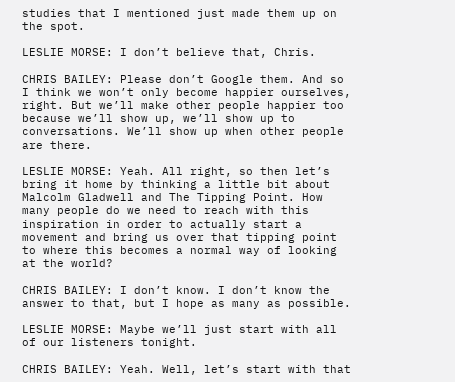studies that I mentioned just made them up on the spot.

LESLIE MORSE: I don’t believe that, Chris.

CHRIS BAILEY: Please don’t Google them. And so I think we won’t only become happier ourselves, right. But we’ll make other people happier too because we’ll show up, we’ll show up to conversations. We’ll show up when other people are there.

LESLIE MORSE: Yeah. All right, so then let’s bring it home by thinking a little bit about Malcolm Gladwell and The Tipping Point. How many people do we need to reach with this inspiration in order to actually start a movement and bring us over that tipping point to where this becomes a normal way of looking at the world?

CHRIS BAILEY: I don’t know. I don’t know the answer to that, but I hope as many as possible.

LESLIE MORSE: Maybe we’ll just start with all of our listeners tonight.

CHRIS BAILEY: Yeah. Well, let’s start with that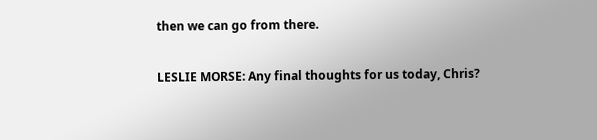then we can go from there.

LESLIE MORSE: Any final thoughts for us today, Chris?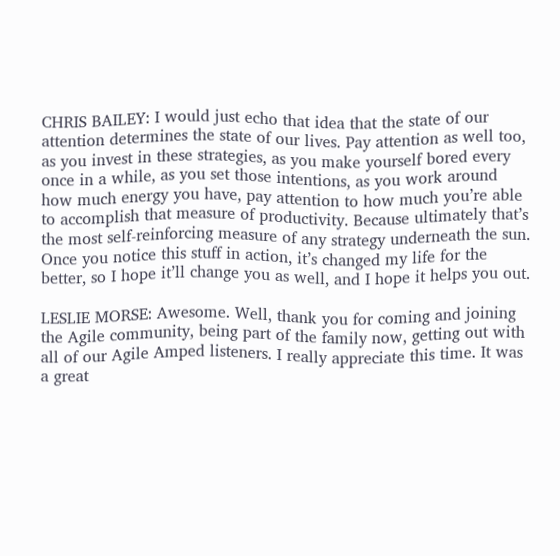CHRIS BAILEY: I would just echo that idea that the state of our attention determines the state of our lives. Pay attention as well too, as you invest in these strategies, as you make yourself bored every once in a while, as you set those intentions, as you work around how much energy you have, pay attention to how much you’re able to accomplish that measure of productivity. Because ultimately that’s the most self-reinforcing measure of any strategy underneath the sun. Once you notice this stuff in action, it’s changed my life for the better, so I hope it’ll change you as well, and I hope it helps you out.

LESLIE MORSE: Awesome. Well, thank you for coming and joining the Agile community, being part of the family now, getting out with all of our Agile Amped listeners. I really appreciate this time. It was a great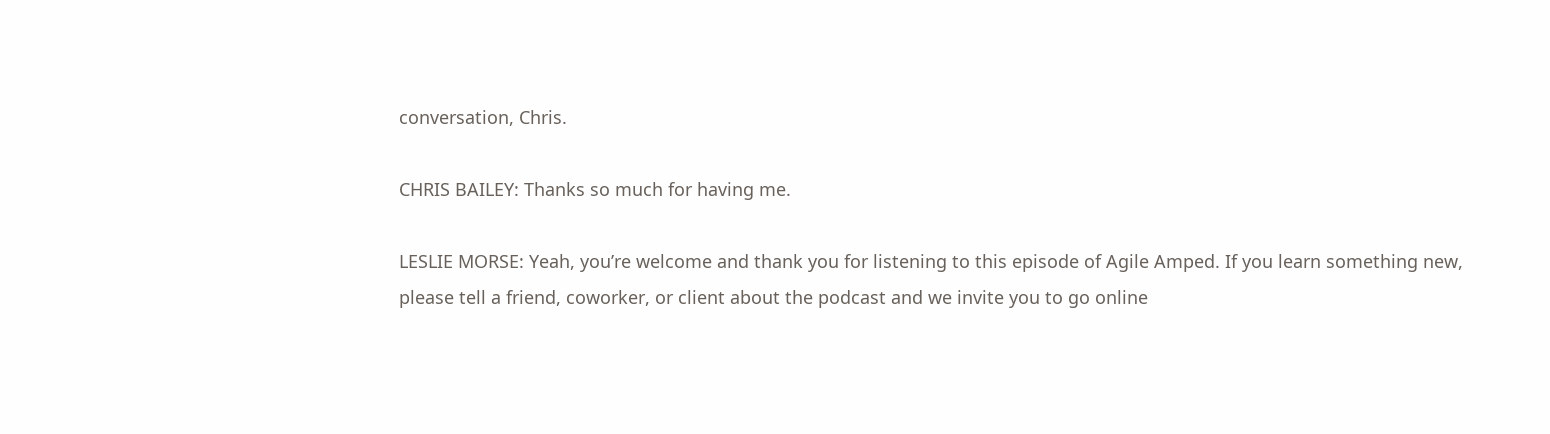conversation, Chris.

CHRIS BAILEY: Thanks so much for having me.

LESLIE MORSE: Yeah, you’re welcome and thank you for listening to this episode of Agile Amped. If you learn something new, please tell a friend, coworker, or client about the podcast and we invite you to go online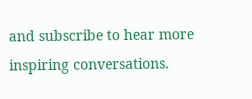and subscribe to hear more inspiring conversations.